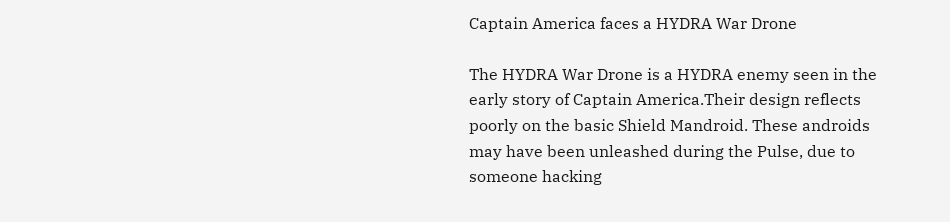Captain America faces a HYDRA War Drone

The HYDRA War Drone is a HYDRA enemy seen in the early story of Captain America.Their design reflects poorly on the basic Shield Mandroid. These androids may have been unleashed during the Pulse, due to someone hacking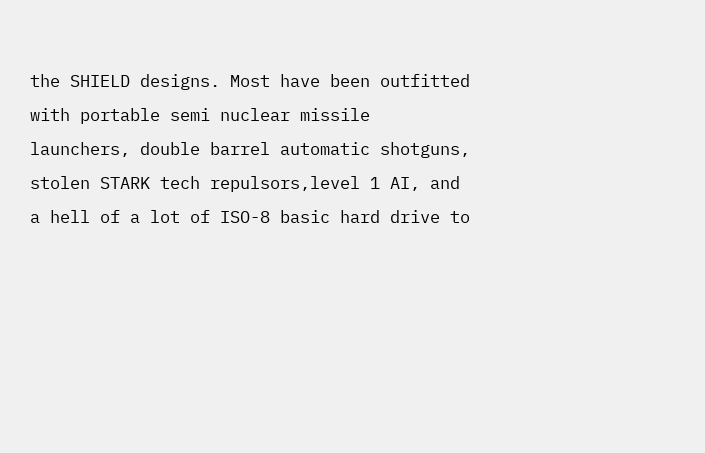the SHIELD designs. Most have been outfitted with portable semi nuclear missile launchers, double barrel automatic shotguns, stolen STARK tech repulsors,level 1 AI, and a hell of a lot of ISO-8 basic hard drive to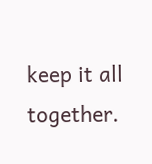keep it all together.